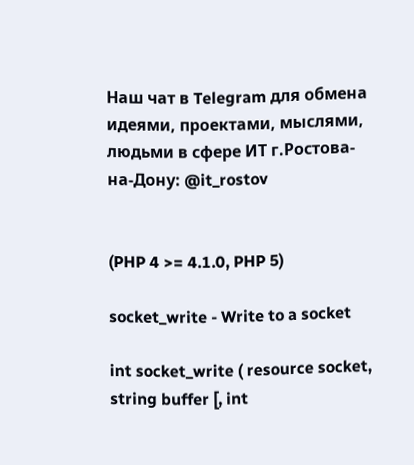Наш чат в Telegram для обмена идеями, проектами, мыслями, людьми в сфере ИТ г.Ростова-на-Дону: @it_rostov


(PHP 4 >= 4.1.0, PHP 5)

socket_write - Write to a socket

int socket_write ( resource socket, string buffer [, int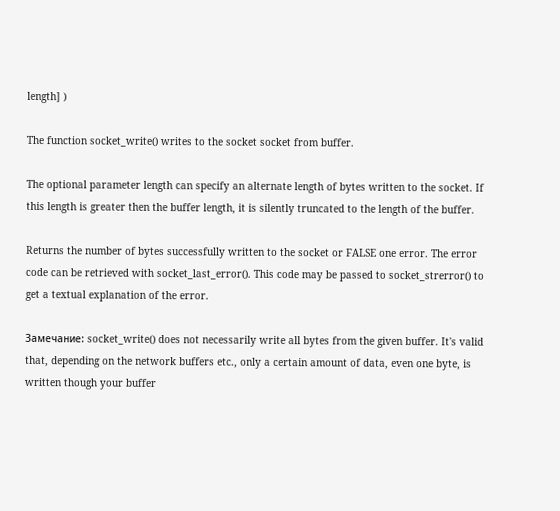length] )

The function socket_write() writes to the socket socket from buffer.

The optional parameter length can specify an alternate length of bytes written to the socket. If this length is greater then the buffer length, it is silently truncated to the length of the buffer.

Returns the number of bytes successfully written to the socket or FALSE one error. The error code can be retrieved with socket_last_error(). This code may be passed to socket_strerror() to get a textual explanation of the error.

Замечание: socket_write() does not necessarily write all bytes from the given buffer. It's valid that, depending on the network buffers etc., only a certain amount of data, even one byte, is written though your buffer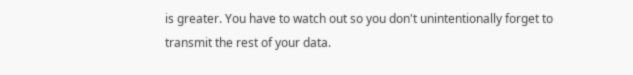is greater. You have to watch out so you don't unintentionally forget to transmit the rest of your data.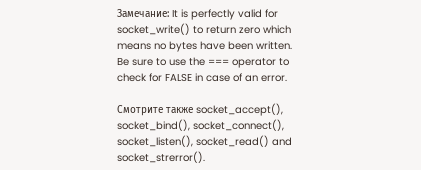Замечание: It is perfectly valid for socket_write() to return zero which means no bytes have been written. Be sure to use the === operator to check for FALSE in case of an error.

Смотрите также socket_accept(), socket_bind(), socket_connect(), socket_listen(), socket_read() and socket_strerror().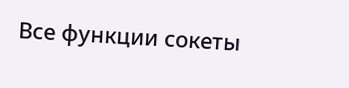Все функции сокеты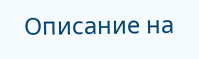Описание на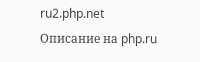ru2.php.net
Описание на php.ru